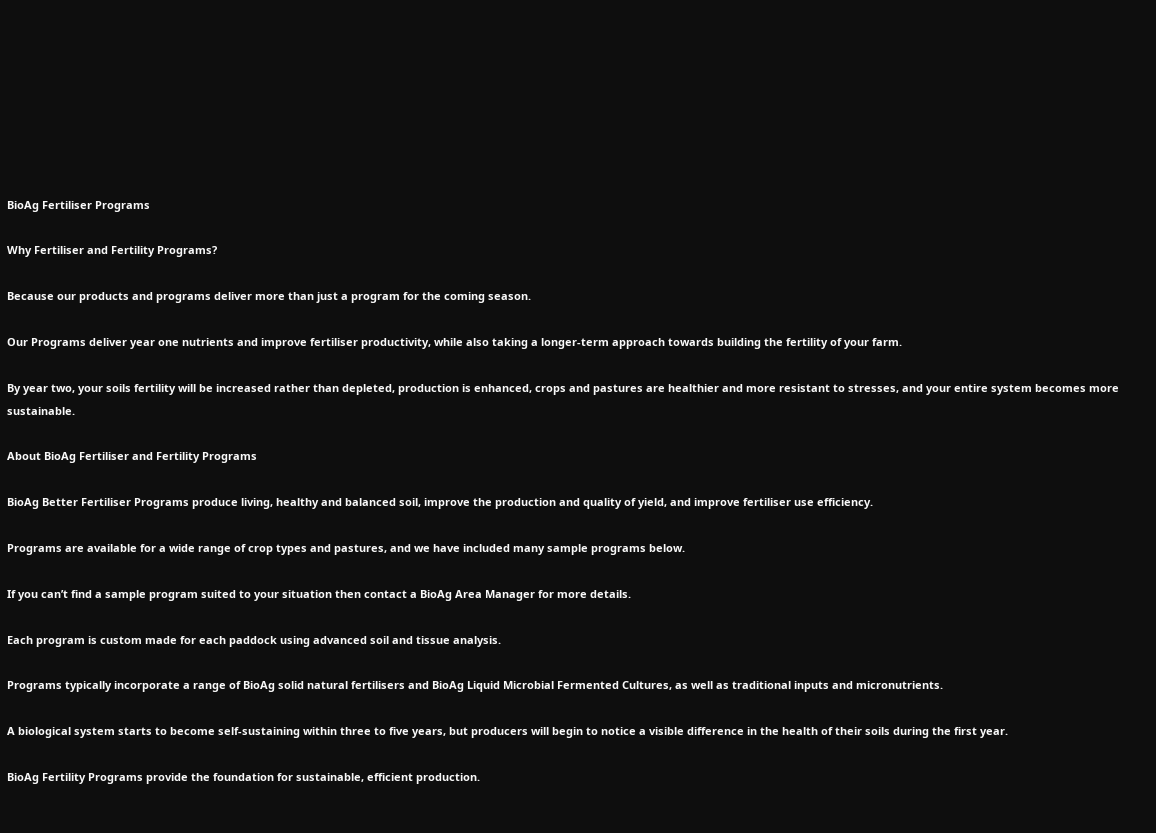BioAg Fertiliser Programs

Why Fertiliser and Fertility Programs?

Because our products and programs deliver more than just a program for the coming season.

Our Programs deliver year one nutrients and improve fertiliser productivity, while also taking a longer-term approach towards building the fertility of your farm.

By year two, your soils fertility will be increased rather than depleted, production is enhanced, crops and pastures are healthier and more resistant to stresses, and your entire system becomes more sustainable.

About BioAg Fertiliser and Fertility Programs

BioAg Better Fertiliser Programs produce living, healthy and balanced soil, improve the production and quality of yield, and improve fertiliser use efficiency.

Programs are available for a wide range of crop types and pastures, and we have included many sample programs below.

If you can’t find a sample program suited to your situation then contact a BioAg Area Manager for more details.

Each program is custom made for each paddock using advanced soil and tissue analysis.

Programs typically incorporate a range of BioAg solid natural fertilisers and BioAg Liquid Microbial Fermented Cultures, as well as traditional inputs and micronutrients.

A biological system starts to become self-sustaining within three to five years, but producers will begin to notice a visible difference in the health of their soils during the first year.

BioAg Fertility Programs provide the foundation for sustainable, efficient production.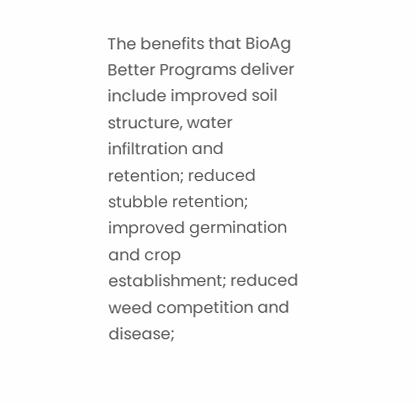The benefits that BioAg Better Programs deliver include improved soil structure, water infiltration and retention; reduced stubble retention; improved germination and crop establishment; reduced weed competition and disease;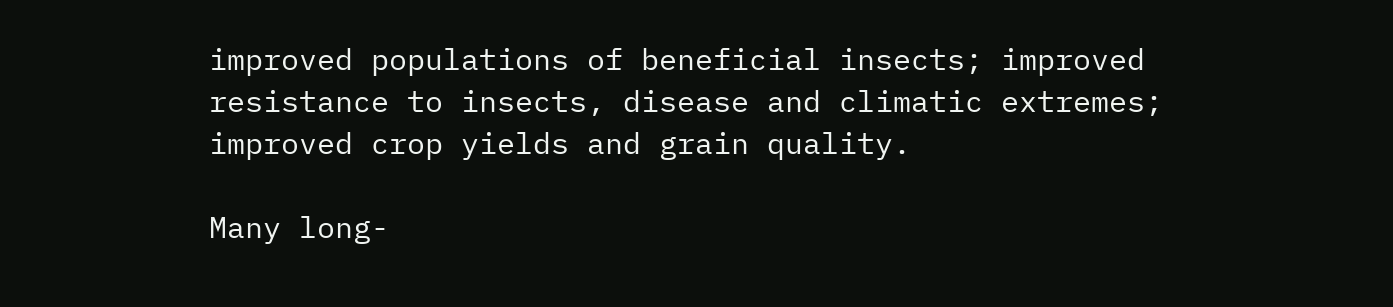improved populations of beneficial insects; improved resistance to insects, disease and climatic extremes; improved crop yields and grain quality.

Many long-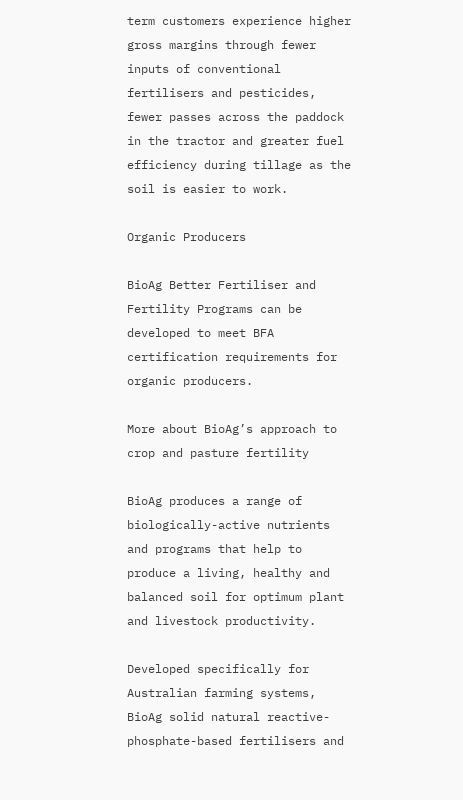term customers experience higher gross margins through fewer inputs of conventional fertilisers and pesticides, fewer passes across the paddock in the tractor and greater fuel efficiency during tillage as the soil is easier to work.

Organic Producers

BioAg Better Fertiliser and Fertility Programs can be developed to meet BFA certification requirements for organic producers.

More about BioAg’s approach to crop and pasture fertility

BioAg produces a range of biologically-active nutrients and programs that help to produce a living, healthy and balanced soil for optimum plant and livestock productivity.

Developed specifically for Australian farming systems, BioAg solid natural reactive-phosphate-based fertilisers and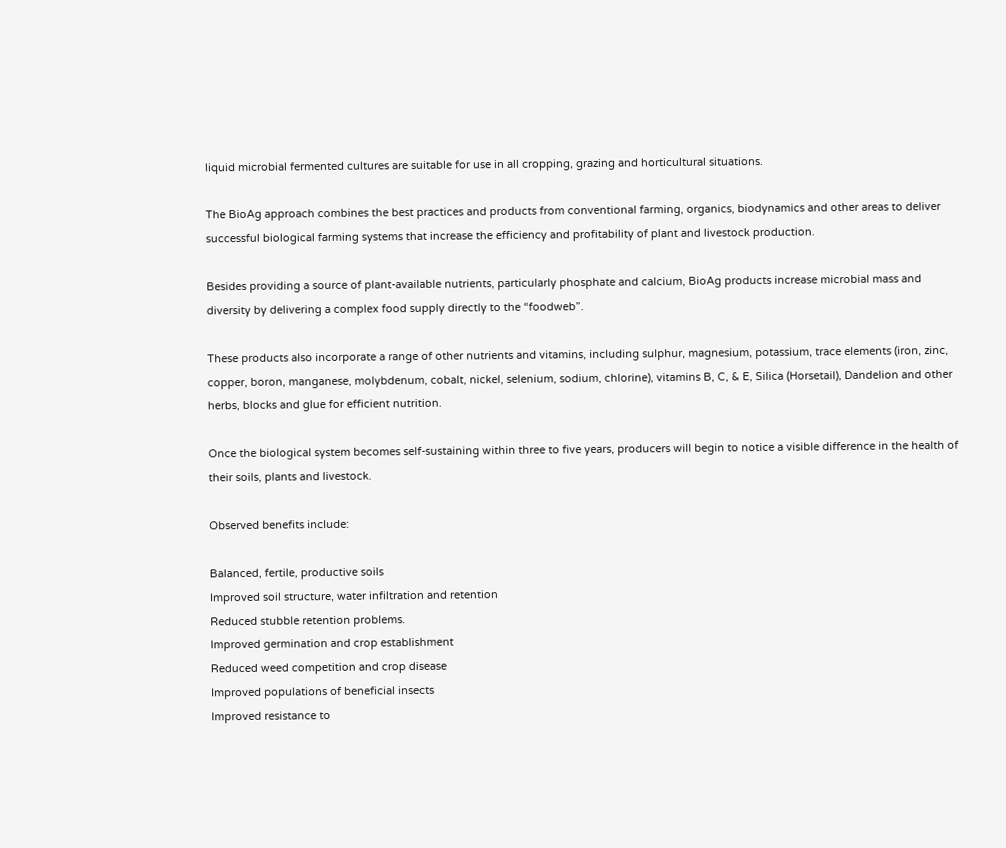liquid microbial fermented cultures are suitable for use in all cropping, grazing and horticultural situations.

The BioAg approach combines the best practices and products from conventional farming, organics, biodynamics and other areas to deliver successful biological farming systems that increase the efficiency and profitability of plant and livestock production.

Besides providing a source of plant-available nutrients, particularly phosphate and calcium, BioAg products increase microbial mass and diversity by delivering a complex food supply directly to the “foodweb”.

These products also incorporate a range of other nutrients and vitamins, including sulphur, magnesium, potassium, trace elements (iron, zinc, copper, boron, manganese, molybdenum, cobalt, nickel, selenium, sodium, chlorine), vitamins B, C, & E, Silica (Horsetail), Dandelion and other herbs, blocks and glue for efficient nutrition.

Once the biological system becomes self-sustaining within three to five years, producers will begin to notice a visible difference in the health of their soils, plants and livestock.

Observed benefits include:

Balanced, fertile, productive soils
Improved soil structure, water infiltration and retention
Reduced stubble retention problems.
Improved germination and crop establishment
Reduced weed competition and crop disease
Improved populations of beneficial insects
Improved resistance to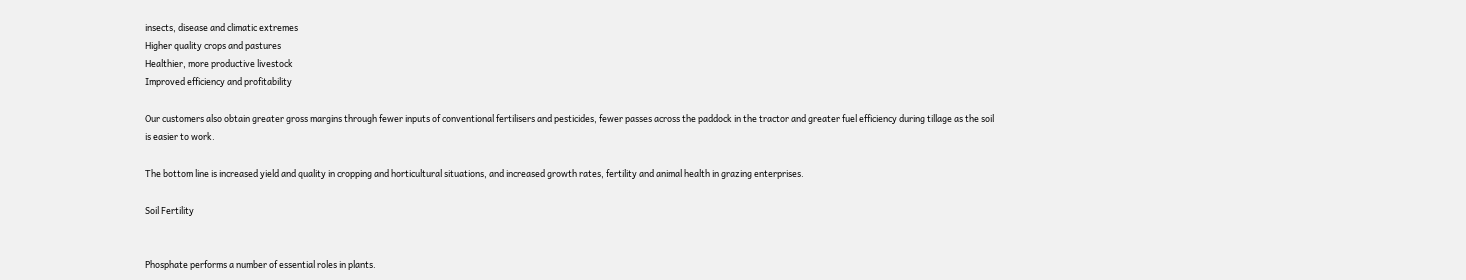insects, disease and climatic extremes
Higher quality crops and pastures
Healthier, more productive livestock
Improved efficiency and profitability

Our customers also obtain greater gross margins through fewer inputs of conventional fertilisers and pesticides, fewer passes across the paddock in the tractor and greater fuel efficiency during tillage as the soil is easier to work.

The bottom line is increased yield and quality in cropping and horticultural situations, and increased growth rates, fertility and animal health in grazing enterprises.

Soil Fertility


Phosphate performs a number of essential roles in plants.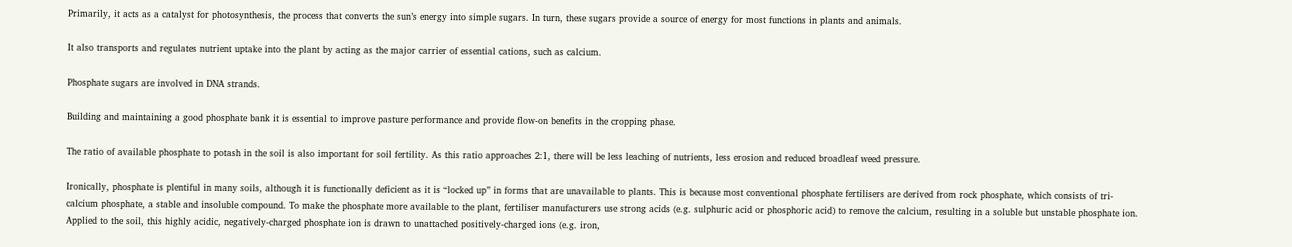Primarily, it acts as a catalyst for photosynthesis, the process that converts the sun’s energy into simple sugars. In turn, these sugars provide a source of energy for most functions in plants and animals.

It also transports and regulates nutrient uptake into the plant by acting as the major carrier of essential cations, such as calcium.

Phosphate sugars are involved in DNA strands.

Building and maintaining a good phosphate bank it is essential to improve pasture performance and provide flow-on benefits in the cropping phase.

The ratio of available phosphate to potash in the soil is also important for soil fertility. As this ratio approaches 2:1, there will be less leaching of nutrients, less erosion and reduced broadleaf weed pressure.

Ironically, phosphate is plentiful in many soils, although it is functionally deficient as it is “locked up” in forms that are unavailable to plants. This is because most conventional phosphate fertilisers are derived from rock phosphate, which consists of tri-calcium phosphate, a stable and insoluble compound. To make the phosphate more available to the plant, fertiliser manufacturers use strong acids (e.g. sulphuric acid or phosphoric acid) to remove the calcium, resulting in a soluble but unstable phosphate ion. Applied to the soil, this highly acidic, negatively-charged phosphate ion is drawn to unattached positively-charged ions (e.g. iron,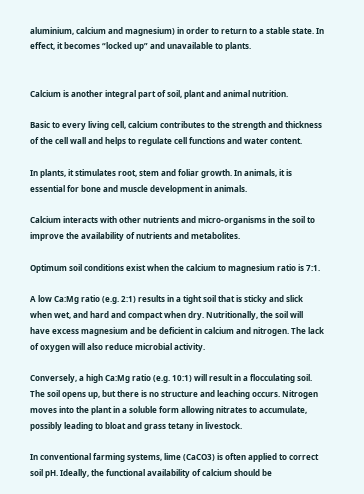aluminium, calcium and magnesium) in order to return to a stable state. In effect, it becomes “locked up” and unavailable to plants.


Calcium is another integral part of soil, plant and animal nutrition.

Basic to every living cell, calcium contributes to the strength and thickness of the cell wall and helps to regulate cell functions and water content.

In plants, it stimulates root, stem and foliar growth. In animals, it is essential for bone and muscle development in animals.

Calcium interacts with other nutrients and micro-organisms in the soil to improve the availability of nutrients and metabolites.

Optimum soil conditions exist when the calcium to magnesium ratio is 7:1.

A low Ca:Mg ratio (e.g. 2:1) results in a tight soil that is sticky and slick when wet, and hard and compact when dry. Nutritionally, the soil will have excess magnesium and be deficient in calcium and nitrogen. The lack of oxygen will also reduce microbial activity.

Conversely, a high Ca:Mg ratio (e.g. 10:1) will result in a flocculating soil. The soil opens up, but there is no structure and leaching occurs. Nitrogen moves into the plant in a soluble form allowing nitrates to accumulate, possibly leading to bloat and grass tetany in livestock.

In conventional farming systems, lime (CaCO3) is often applied to correct soil pH. Ideally, the functional availability of calcium should be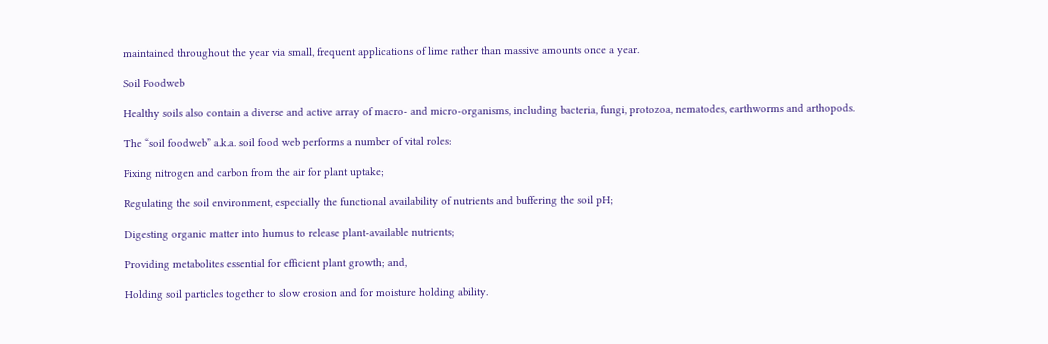maintained throughout the year via small, frequent applications of lime rather than massive amounts once a year.

Soil Foodweb

Healthy soils also contain a diverse and active array of macro- and micro-organisms, including bacteria, fungi, protozoa, nematodes, earthworms and arthopods.

The “soil foodweb” a.k.a. soil food web performs a number of vital roles:

Fixing nitrogen and carbon from the air for plant uptake;

Regulating the soil environment, especially the functional availability of nutrients and buffering the soil pH;

Digesting organic matter into humus to release plant-available nutrients;

Providing metabolites essential for efficient plant growth; and,

Holding soil particles together to slow erosion and for moisture holding ability.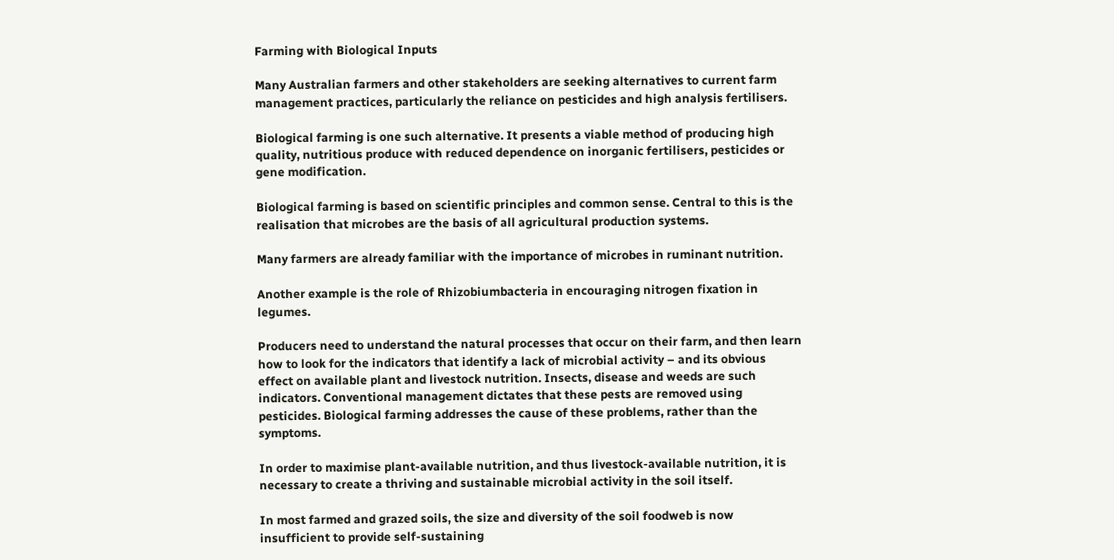Farming with Biological Inputs

Many Australian farmers and other stakeholders are seeking alternatives to current farm management practices, particularly the reliance on pesticides and high analysis fertilisers.

Biological farming is one such alternative. It presents a viable method of producing high quality, nutritious produce with reduced dependence on inorganic fertilisers, pesticides or gene modification.

Biological farming is based on scientific principles and common sense. Central to this is the realisation that microbes are the basis of all agricultural production systems.

Many farmers are already familiar with the importance of microbes in ruminant nutrition.

Another example is the role of Rhizobiumbacteria in encouraging nitrogen fixation in legumes.

Producers need to understand the natural processes that occur on their farm, and then learn how to look for the indicators that identify a lack of microbial activity – and its obvious effect on available plant and livestock nutrition. Insects, disease and weeds are such indicators. Conventional management dictates that these pests are removed using pesticides. Biological farming addresses the cause of these problems, rather than the symptoms.

In order to maximise plant-available nutrition, and thus livestock-available nutrition, it is necessary to create a thriving and sustainable microbial activity in the soil itself.

In most farmed and grazed soils, the size and diversity of the soil foodweb is now insufficient to provide self-sustaining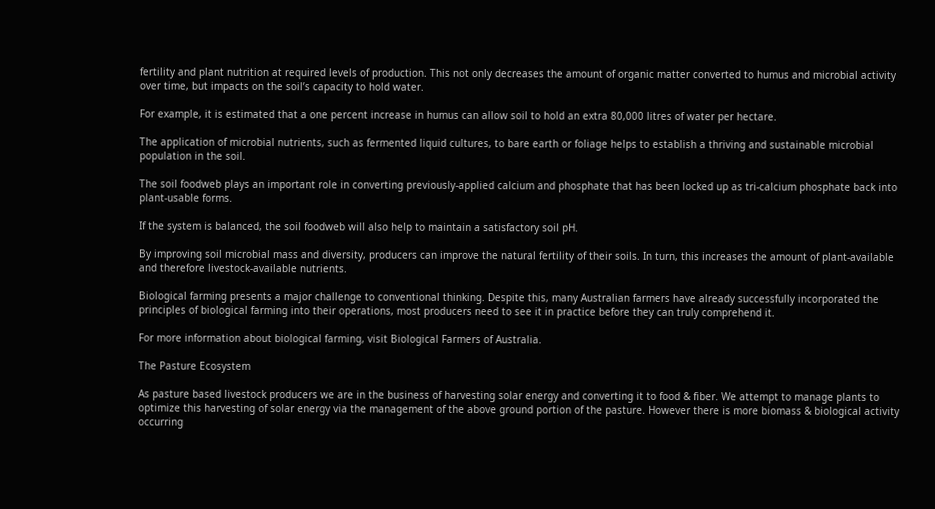fertility and plant nutrition at required levels of production. This not only decreases the amount of organic matter converted to humus and microbial activity over time, but impacts on the soil’s capacity to hold water.

For example, it is estimated that a one percent increase in humus can allow soil to hold an extra 80,000 litres of water per hectare.

The application of microbial nutrients, such as fermented liquid cultures, to bare earth or foliage helps to establish a thriving and sustainable microbial population in the soil.

The soil foodweb plays an important role in converting previously-applied calcium and phosphate that has been locked up as tri-calcium phosphate back into plant-usable forms.

If the system is balanced, the soil foodweb will also help to maintain a satisfactory soil pH.

By improving soil microbial mass and diversity, producers can improve the natural fertility of their soils. In turn, this increases the amount of plant-available and therefore livestock-available nutrients.

Biological farming presents a major challenge to conventional thinking. Despite this, many Australian farmers have already successfully incorporated the principles of biological farming into their operations, most producers need to see it in practice before they can truly comprehend it.

For more information about biological farming, visit Biological Farmers of Australia.

The Pasture Ecosystem

As pasture based livestock producers we are in the business of harvesting solar energy and converting it to food & fiber. We attempt to manage plants to optimize this harvesting of solar energy via the management of the above ground portion of the pasture. However there is more biomass & biological activity occurring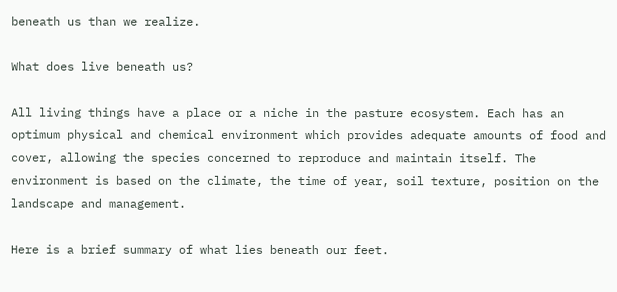beneath us than we realize.

What does live beneath us?

All living things have a place or a niche in the pasture ecosystem. Each has an optimum physical and chemical environment which provides adequate amounts of food and cover, allowing the species concerned to reproduce and maintain itself. The environment is based on the climate, the time of year, soil texture, position on the landscape and management.

Here is a brief summary of what lies beneath our feet.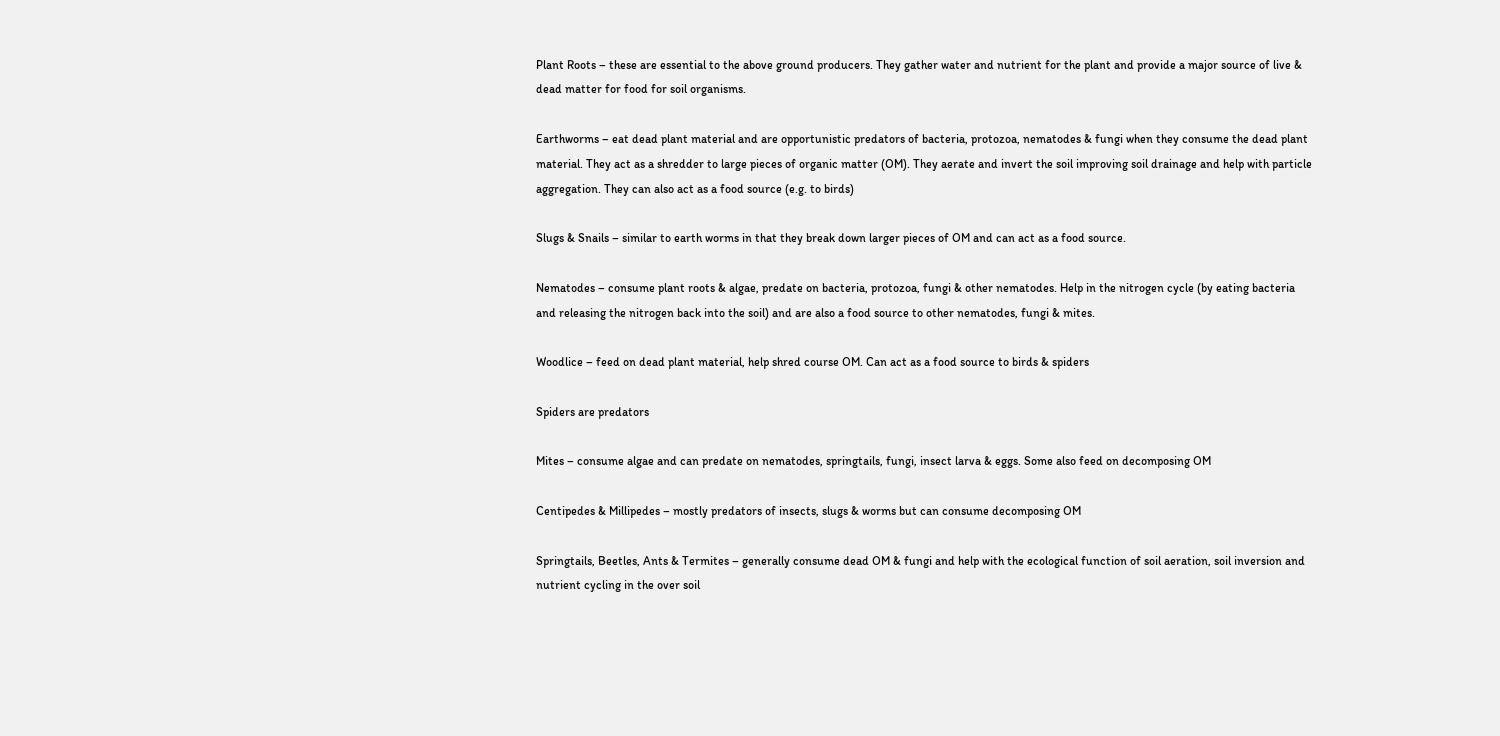Plant Roots – these are essential to the above ground producers. They gather water and nutrient for the plant and provide a major source of live & dead matter for food for soil organisms.

Earthworms – eat dead plant material and are opportunistic predators of bacteria, protozoa, nematodes & fungi when they consume the dead plant material. They act as a shredder to large pieces of organic matter (OM). They aerate and invert the soil improving soil drainage and help with particle aggregation. They can also act as a food source (e.g. to birds)

Slugs & Snails – similar to earth worms in that they break down larger pieces of OM and can act as a food source.

Nematodes – consume plant roots & algae, predate on bacteria, protozoa, fungi & other nematodes. Help in the nitrogen cycle (by eating bacteria and releasing the nitrogen back into the soil) and are also a food source to other nematodes, fungi & mites.

Woodlice – feed on dead plant material, help shred course OM. Can act as a food source to birds & spiders

Spiders are predators

Mites – consume algae and can predate on nematodes, springtails, fungi, insect larva & eggs. Some also feed on decomposing OM

Centipedes & Millipedes – mostly predators of insects, slugs & worms but can consume decomposing OM

Springtails, Beetles, Ants & Termites – generally consume dead OM & fungi and help with the ecological function of soil aeration, soil inversion and nutrient cycling in the over soil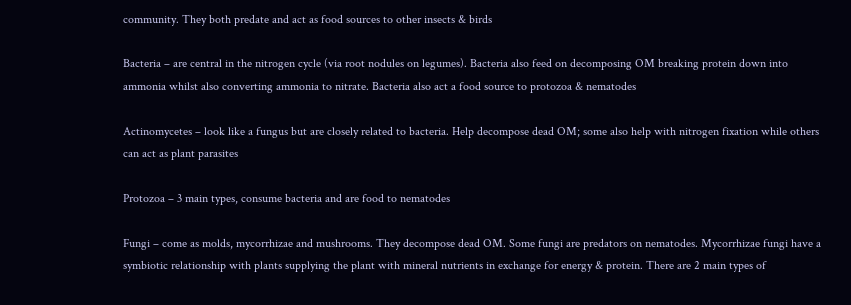community. They both predate and act as food sources to other insects & birds

Bacteria – are central in the nitrogen cycle (via root nodules on legumes). Bacteria also feed on decomposing OM breaking protein down into ammonia whilst also converting ammonia to nitrate. Bacteria also act a food source to protozoa & nematodes

Actinomycetes – look like a fungus but are closely related to bacteria. Help decompose dead OM; some also help with nitrogen fixation while others can act as plant parasites

Protozoa – 3 main types, consume bacteria and are food to nematodes

Fungi – come as molds, mycorrhizae and mushrooms. They decompose dead OM. Some fungi are predators on nematodes. Mycorrhizae fungi have a symbiotic relationship with plants supplying the plant with mineral nutrients in exchange for energy & protein. There are 2 main types of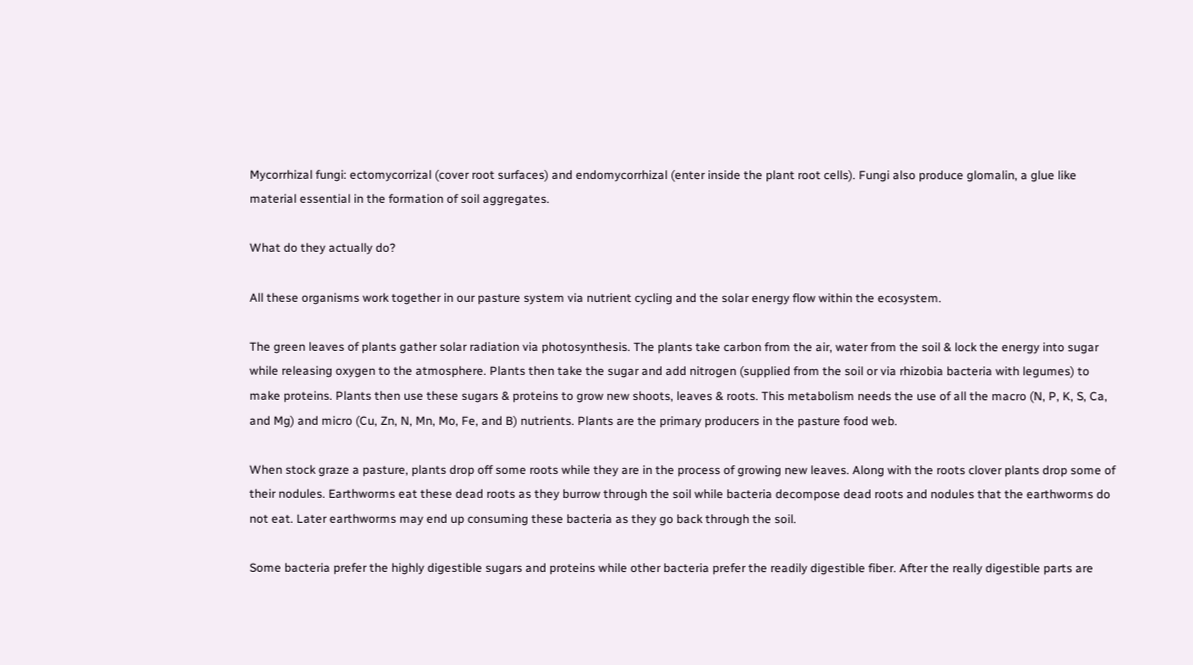Mycorrhizal fungi: ectomycorrizal (cover root surfaces) and endomycorrhizal (enter inside the plant root cells). Fungi also produce glomalin, a glue like material essential in the formation of soil aggregates.

What do they actually do?

All these organisms work together in our pasture system via nutrient cycling and the solar energy flow within the ecosystem.

The green leaves of plants gather solar radiation via photosynthesis. The plants take carbon from the air, water from the soil & lock the energy into sugar while releasing oxygen to the atmosphere. Plants then take the sugar and add nitrogen (supplied from the soil or via rhizobia bacteria with legumes) to make proteins. Plants then use these sugars & proteins to grow new shoots, leaves & roots. This metabolism needs the use of all the macro (N, P, K, S, Ca, and Mg) and micro (Cu, Zn, N, Mn, Mo, Fe, and B) nutrients. Plants are the primary producers in the pasture food web.

When stock graze a pasture, plants drop off some roots while they are in the process of growing new leaves. Along with the roots clover plants drop some of their nodules. Earthworms eat these dead roots as they burrow through the soil while bacteria decompose dead roots and nodules that the earthworms do not eat. Later earthworms may end up consuming these bacteria as they go back through the soil.

Some bacteria prefer the highly digestible sugars and proteins while other bacteria prefer the readily digestible fiber. After the really digestible parts are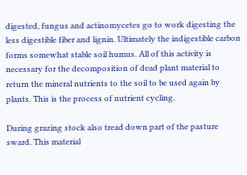digested, fungus and actinomycetes go to work digesting the less digestible fiber and lignin. Ultimately the indigestible carbon forms somewhat stable soil humus. All of this activity is necessary for the decomposition of dead plant material to return the mineral nutrients to the soil to be used again by plants. This is the process of nutrient cycling.

During grazing stock also tread down part of the pasture sward. This material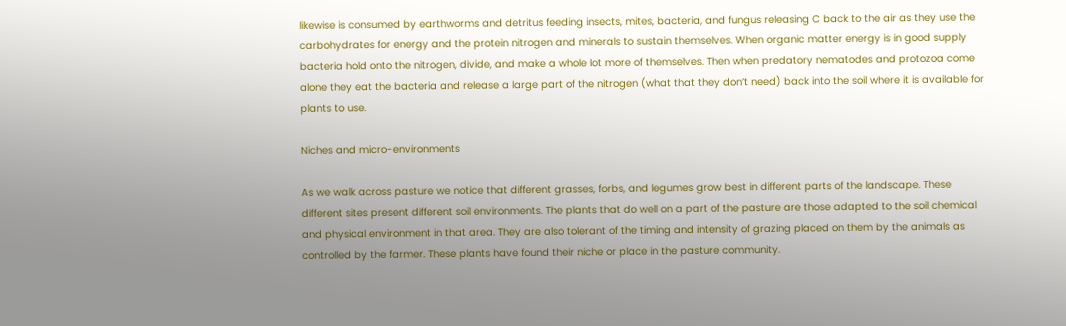likewise is consumed by earthworms and detritus feeding insects, mites, bacteria, and fungus releasing C back to the air as they use the carbohydrates for energy and the protein nitrogen and minerals to sustain themselves. When organic matter energy is in good supply bacteria hold onto the nitrogen, divide, and make a whole lot more of themselves. Then when predatory nematodes and protozoa come alone they eat the bacteria and release a large part of the nitrogen (what that they don’t need) back into the soil where it is available for plants to use.

Niches and micro-environments

As we walk across pasture we notice that different grasses, forbs, and legumes grow best in different parts of the landscape. These different sites present different soil environments. The plants that do well on a part of the pasture are those adapted to the soil chemical and physical environment in that area. They are also tolerant of the timing and intensity of grazing placed on them by the animals as controlled by the farmer. These plants have found their niche or place in the pasture community.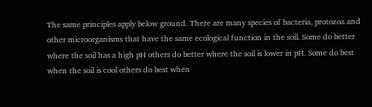The same principles apply below ground. There are many species of bacteria, protozoa and other microorganisms that have the same ecological function in the soil. Some do better where the soil has a high pH others do better where the soil is lower in pH. Some do best when the soil is cool others do best when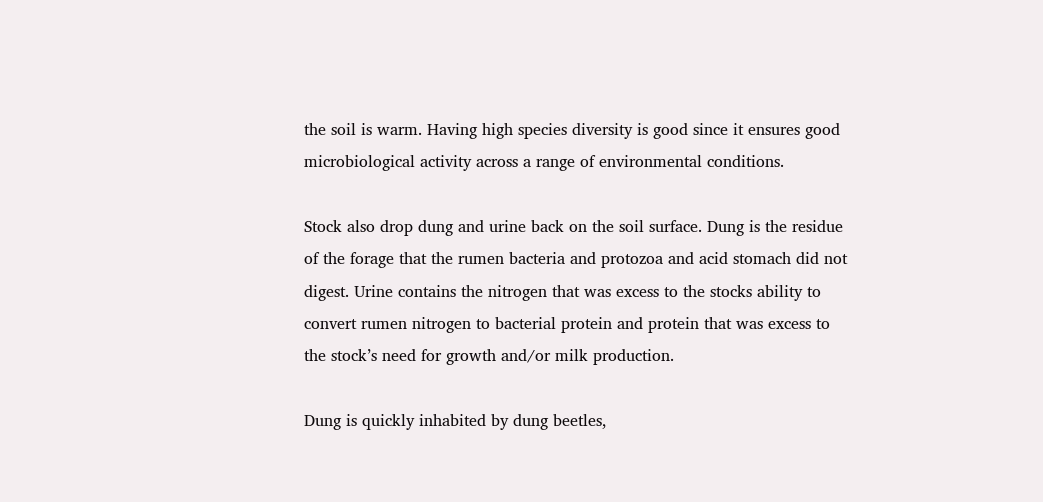the soil is warm. Having high species diversity is good since it ensures good microbiological activity across a range of environmental conditions.

Stock also drop dung and urine back on the soil surface. Dung is the residue of the forage that the rumen bacteria and protozoa and acid stomach did not digest. Urine contains the nitrogen that was excess to the stocks ability to convert rumen nitrogen to bacterial protein and protein that was excess to the stock’s need for growth and/or milk production.

Dung is quickly inhabited by dung beetles,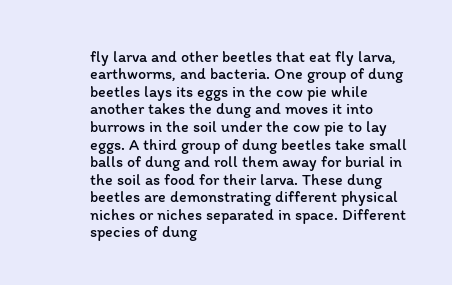fly larva and other beetles that eat fly larva, earthworms, and bacteria. One group of dung beetles lays its eggs in the cow pie while another takes the dung and moves it into burrows in the soil under the cow pie to lay eggs. A third group of dung beetles take small balls of dung and roll them away for burial in the soil as food for their larva. These dung beetles are demonstrating different physical niches or niches separated in space. Different species of dung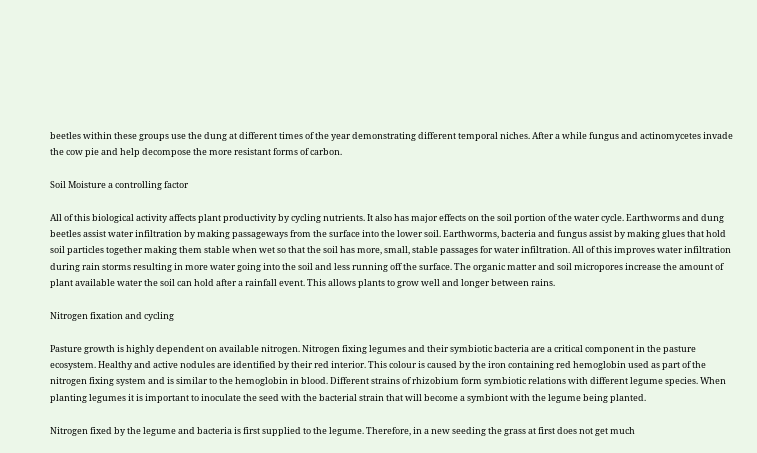beetles within these groups use the dung at different times of the year demonstrating different temporal niches. After a while fungus and actinomycetes invade the cow pie and help decompose the more resistant forms of carbon.

Soil Moisture a controlling factor

All of this biological activity affects plant productivity by cycling nutrients. It also has major effects on the soil portion of the water cycle. Earthworms and dung beetles assist water infiltration by making passageways from the surface into the lower soil. Earthworms, bacteria and fungus assist by making glues that hold soil particles together making them stable when wet so that the soil has more, small, stable passages for water infiltration. All of this improves water infiltration during rain storms resulting in more water going into the soil and less running off the surface. The organic matter and soil micropores increase the amount of plant available water the soil can hold after a rainfall event. This allows plants to grow well and longer between rains.

Nitrogen fixation and cycling

Pasture growth is highly dependent on available nitrogen. Nitrogen fixing legumes and their symbiotic bacteria are a critical component in the pasture ecosystem. Healthy and active nodules are identified by their red interior. This colour is caused by the iron containing red hemoglobin used as part of the nitrogen fixing system and is similar to the hemoglobin in blood. Different strains of rhizobium form symbiotic relations with different legume species. When planting legumes it is important to inoculate the seed with the bacterial strain that will become a symbiont with the legume being planted.

Nitrogen fixed by the legume and bacteria is first supplied to the legume. Therefore, in a new seeding the grass at first does not get much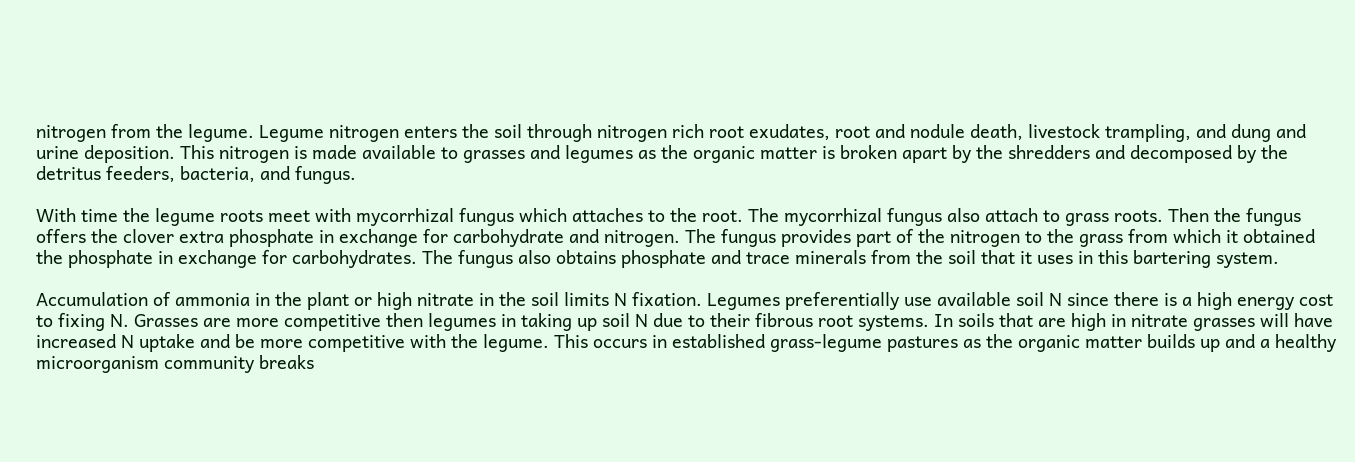nitrogen from the legume. Legume nitrogen enters the soil through nitrogen rich root exudates, root and nodule death, livestock trampling, and dung and urine deposition. This nitrogen is made available to grasses and legumes as the organic matter is broken apart by the shredders and decomposed by the detritus feeders, bacteria, and fungus.

With time the legume roots meet with mycorrhizal fungus which attaches to the root. The mycorrhizal fungus also attach to grass roots. Then the fungus offers the clover extra phosphate in exchange for carbohydrate and nitrogen. The fungus provides part of the nitrogen to the grass from which it obtained the phosphate in exchange for carbohydrates. The fungus also obtains phosphate and trace minerals from the soil that it uses in this bartering system.

Accumulation of ammonia in the plant or high nitrate in the soil limits N fixation. Legumes preferentially use available soil N since there is a high energy cost to fixing N. Grasses are more competitive then legumes in taking up soil N due to their fibrous root systems. In soils that are high in nitrate grasses will have increased N uptake and be more competitive with the legume. This occurs in established grass-legume pastures as the organic matter builds up and a healthy microorganism community breaks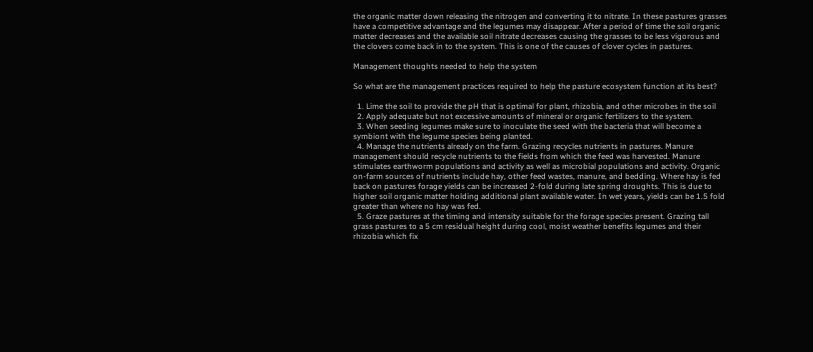the organic matter down releasing the nitrogen and converting it to nitrate. In these pastures grasses have a competitive advantage and the legumes may disappear. After a period of time the soil organic matter decreases and the available soil nitrate decreases causing the grasses to be less vigorous and the clovers come back in to the system. This is one of the causes of clover cycles in pastures.

Management thoughts needed to help the system

So what are the management practices required to help the pasture ecosystem function at its best?

  1. Lime the soil to provide the pH that is optimal for plant, rhizobia, and other microbes in the soil
  2. Apply adequate but not excessive amounts of mineral or organic fertilizers to the system.
  3. When seeding legumes make sure to inoculate the seed with the bacteria that will become a symbiont with the legume species being planted.
  4. Manage the nutrients already on the farm. Grazing recycles nutrients in pastures. Manure management should recycle nutrients to the fields from which the feed was harvested. Manure stimulates earthworm populations and activity as well as microbial populations and activity. Organic on-farm sources of nutrients include hay, other feed wastes, manure, and bedding. Where hay is fed back on pastures forage yields can be increased 2-fold during late spring droughts. This is due to higher soil organic matter holding additional plant available water. In wet years, yields can be 1.5 fold greater than where no hay was fed.
  5. Graze pastures at the timing and intensity suitable for the forage species present. Grazing tall grass pastures to a 5 cm residual height during cool, moist weather benefits legumes and their rhizobia which fix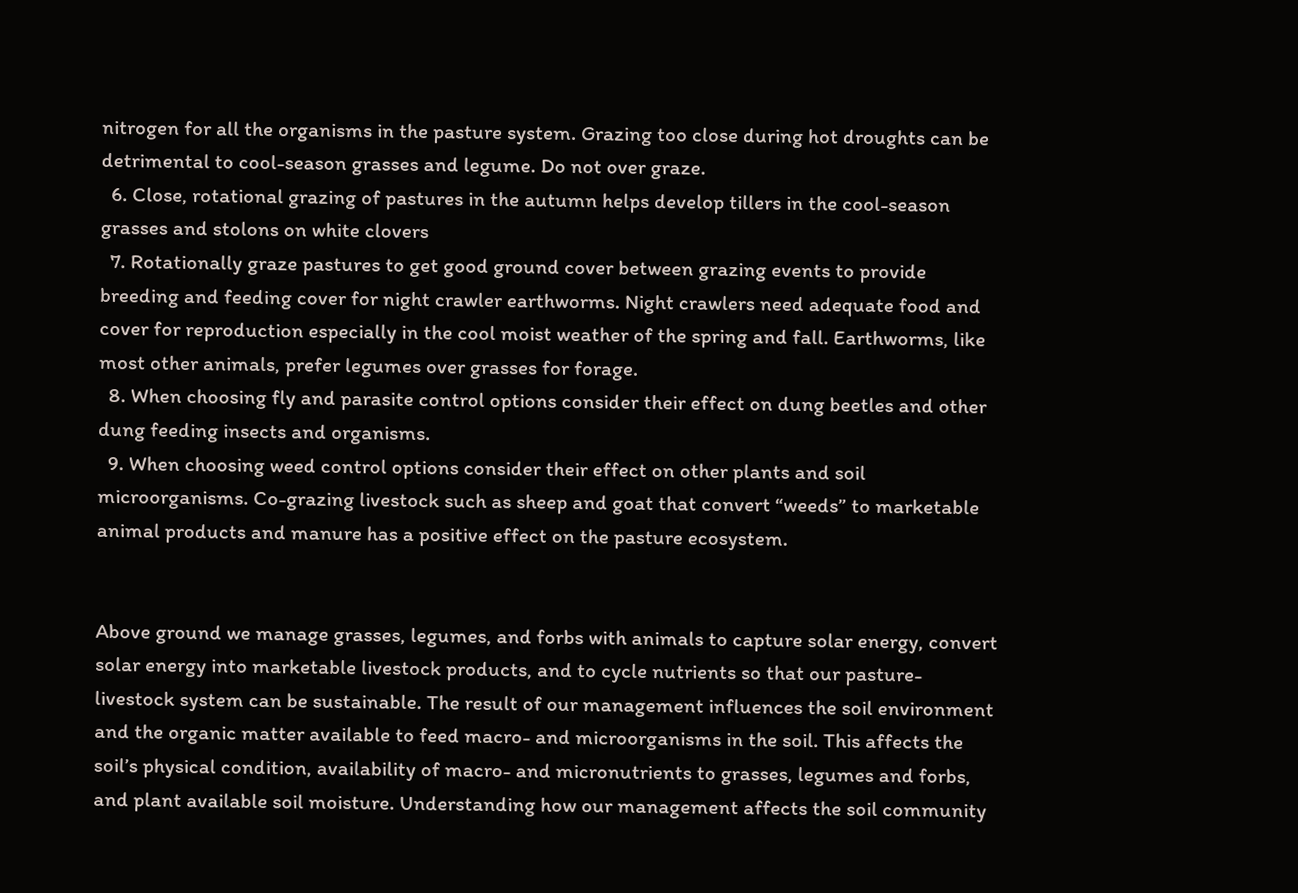nitrogen for all the organisms in the pasture system. Grazing too close during hot droughts can be detrimental to cool-season grasses and legume. Do not over graze.
  6. Close, rotational grazing of pastures in the autumn helps develop tillers in the cool-season grasses and stolons on white clovers
  7. Rotationally graze pastures to get good ground cover between grazing events to provide breeding and feeding cover for night crawler earthworms. Night crawlers need adequate food and cover for reproduction especially in the cool moist weather of the spring and fall. Earthworms, like most other animals, prefer legumes over grasses for forage.
  8. When choosing fly and parasite control options consider their effect on dung beetles and other dung feeding insects and organisms.
  9. When choosing weed control options consider their effect on other plants and soil microorganisms. Co-grazing livestock such as sheep and goat that convert “weeds” to marketable animal products and manure has a positive effect on the pasture ecosystem.


Above ground we manage grasses, legumes, and forbs with animals to capture solar energy, convert solar energy into marketable livestock products, and to cycle nutrients so that our pasture-livestock system can be sustainable. The result of our management influences the soil environment and the organic matter available to feed macro- and microorganisms in the soil. This affects the soil’s physical condition, availability of macro- and micronutrients to grasses, legumes and forbs, and plant available soil moisture. Understanding how our management affects the soil community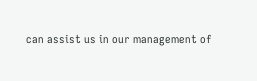can assist us in our management of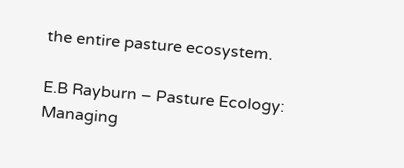the entire pasture ecosystem.

E.B Rayburn – Pasture Ecology: Managing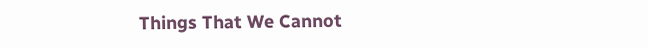Things That We Cannot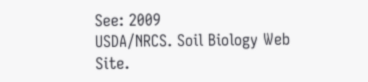See: 2009
USDA/NRCS. Soil Biology Web Site.